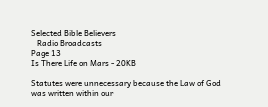Selected Bible Believers
   Radio Broadcasts
Page 13
Is There Life on Mars - 20KB

Statutes were unnecessary because the Law of God was written within our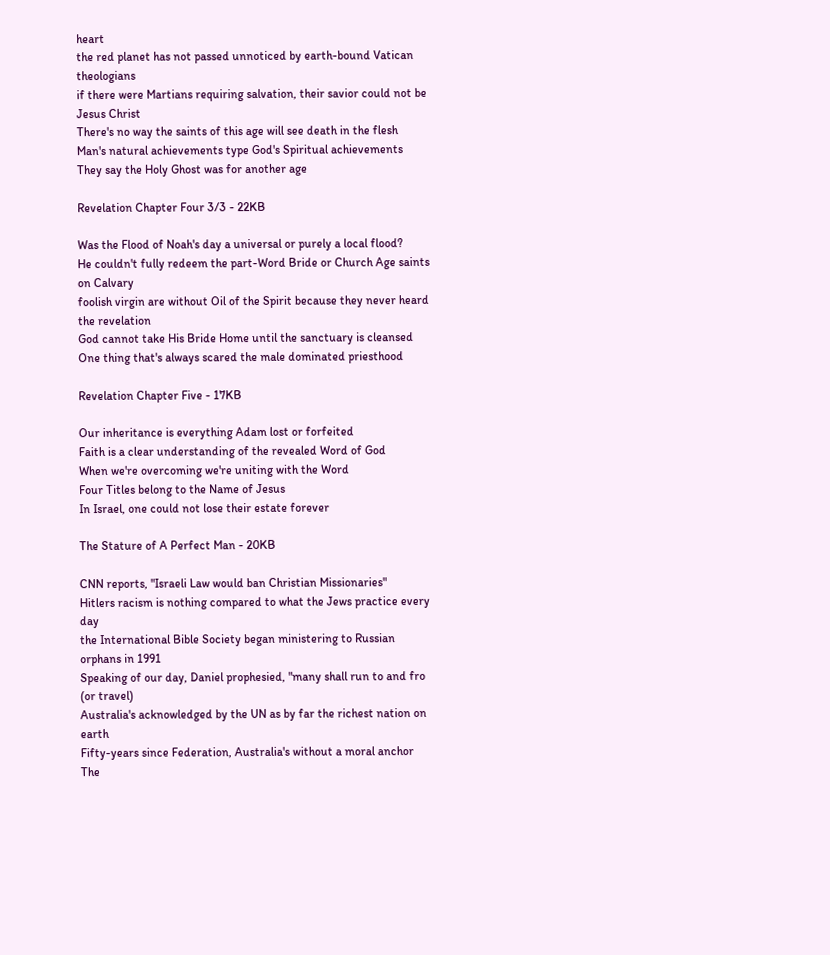heart
the red planet has not passed unnoticed by earth-bound Vatican theologians
if there were Martians requiring salvation, their savior could not be Jesus Christ
There's no way the saints of this age will see death in the flesh
Man's natural achievements type God's Spiritual achievements
They say the Holy Ghost was for another age

Revelation Chapter Four 3/3 - 22KB

Was the Flood of Noah's day a universal or purely a local flood?
He couldn't fully redeem the part-Word Bride or Church Age saints on Calvary
foolish virgin are without Oil of the Spirit because they never heard the revelation
God cannot take His Bride Home until the sanctuary is cleansed
One thing that's always scared the male dominated priesthood

Revelation Chapter Five - 17KB

Our inheritance is everything Adam lost or forfeited
Faith is a clear understanding of the revealed Word of God
When we're overcoming we're uniting with the Word
Four Titles belong to the Name of Jesus
In Israel, one could not lose their estate forever

The Stature of A Perfect Man - 20KB

CNN reports, "Israeli Law would ban Christian Missionaries"
Hitlers racism is nothing compared to what the Jews practice every day
the International Bible Society began ministering to Russian orphans in 1991
Speaking of our day, Daniel prophesied, "many shall run to and fro (or travel)
Australia's acknowledged by the UN as by far the richest nation on earth
Fifty-years since Federation, Australia's without a moral anchor
The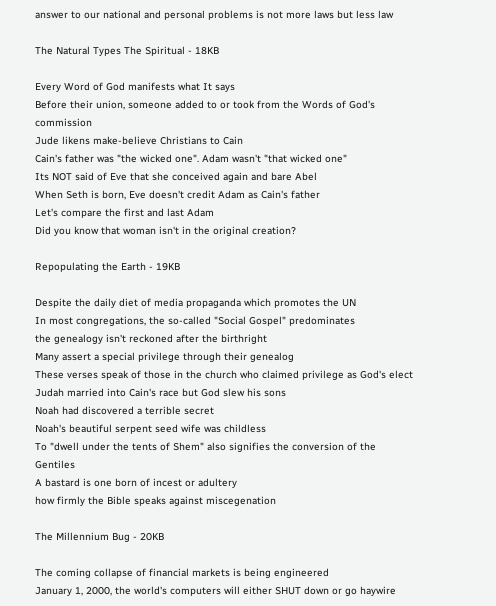answer to our national and personal problems is not more laws but less law

The Natural Types The Spiritual - 18KB

Every Word of God manifests what It says
Before their union, someone added to or took from the Words of God's commission
Jude likens make-believe Christians to Cain
Cain's father was "the wicked one". Adam wasn't "that wicked one"
Its NOT said of Eve that she conceived again and bare Abel
When Seth is born, Eve doesn't credit Adam as Cain's father
Let's compare the first and last Adam
Did you know that woman isn't in the original creation?

Repopulating the Earth - 19KB

Despite the daily diet of media propaganda which promotes the UN
In most congregations, the so-called "Social Gospel" predominates
the genealogy isn't reckoned after the birthright
Many assert a special privilege through their genealog
These verses speak of those in the church who claimed privilege as God's elect
Judah married into Cain's race but God slew his sons
Noah had discovered a terrible secret
Noah's beautiful serpent seed wife was childless
To "dwell under the tents of Shem" also signifies the conversion of the Gentiles
A bastard is one born of incest or adultery
how firmly the Bible speaks against miscegenation

The Millennium Bug - 20KB

The coming collapse of financial markets is being engineered
January 1, 2000, the world's computers will either SHUT down or go haywire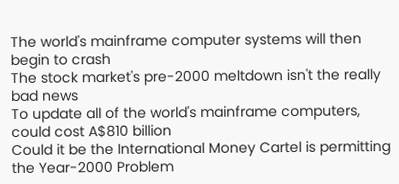The world's mainframe computer systems will then begin to crash
The stock market's pre-2000 meltdown isn't the really bad news
To update all of the world's mainframe computers, could cost A$810 billion
Could it be the International Money Cartel is permitting the Year-2000 Problem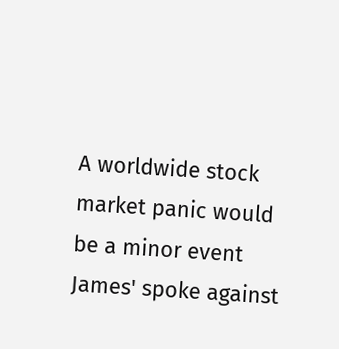A worldwide stock market panic would be a minor event
James' spoke against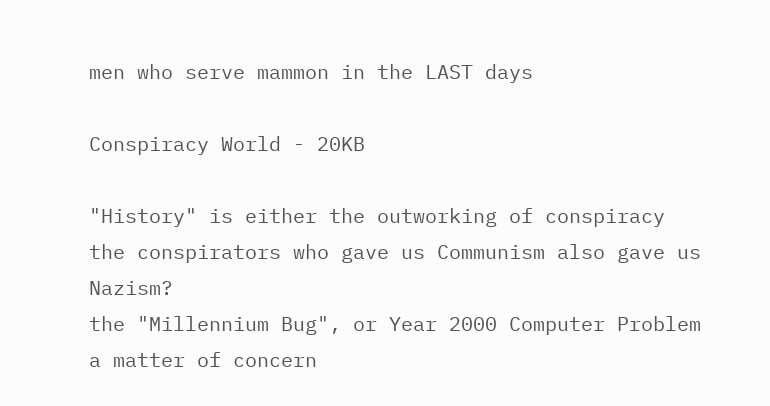men who serve mammon in the LAST days

Conspiracy World - 20KB

"History" is either the outworking of conspiracy
the conspirators who gave us Communism also gave us Nazism?
the "Millennium Bug", or Year 2000 Computer Problem
a matter of concern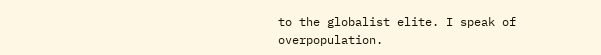to the globalist elite. I speak of overpopulation.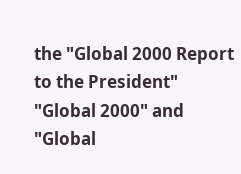the "Global 2000 Report to the President"
"Global 2000" and "Global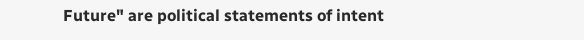Future" are political statements of intent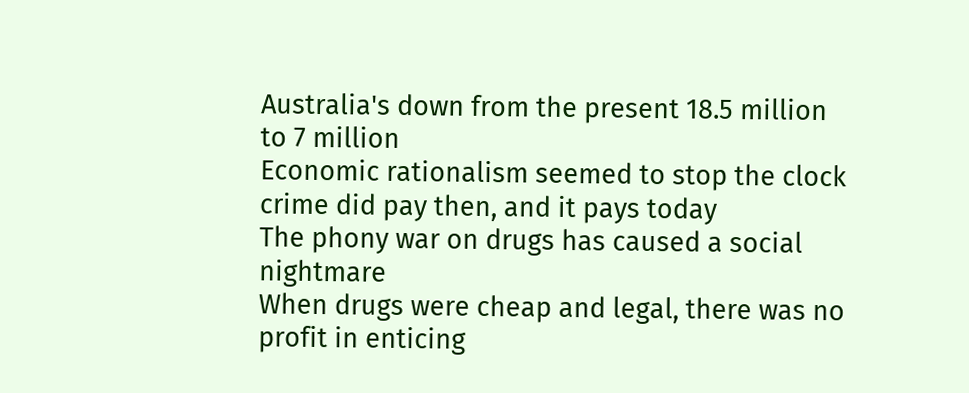Australia's down from the present 18.5 million to 7 million
Economic rationalism seemed to stop the clock
crime did pay then, and it pays today
The phony war on drugs has caused a social nightmare
When drugs were cheap and legal, there was no profit in enticing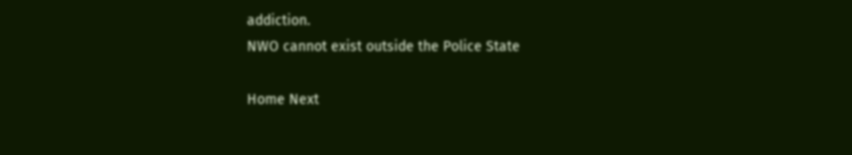addiction.
NWO cannot exist outside the Police State

Home Next